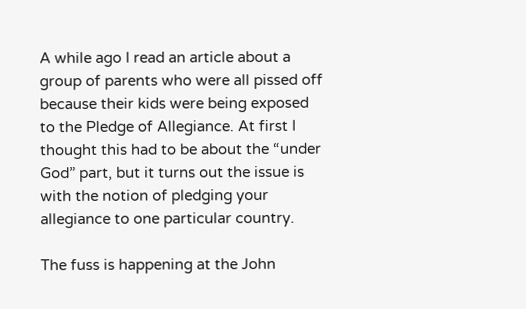A while ago I read an article about a group of parents who were all pissed off because their kids were being exposed to the Pledge of Allegiance. At first I thought this had to be about the “under God” part, but it turns out the issue is with the notion of pledging your allegiance to one particular country.

The fuss is happening at the John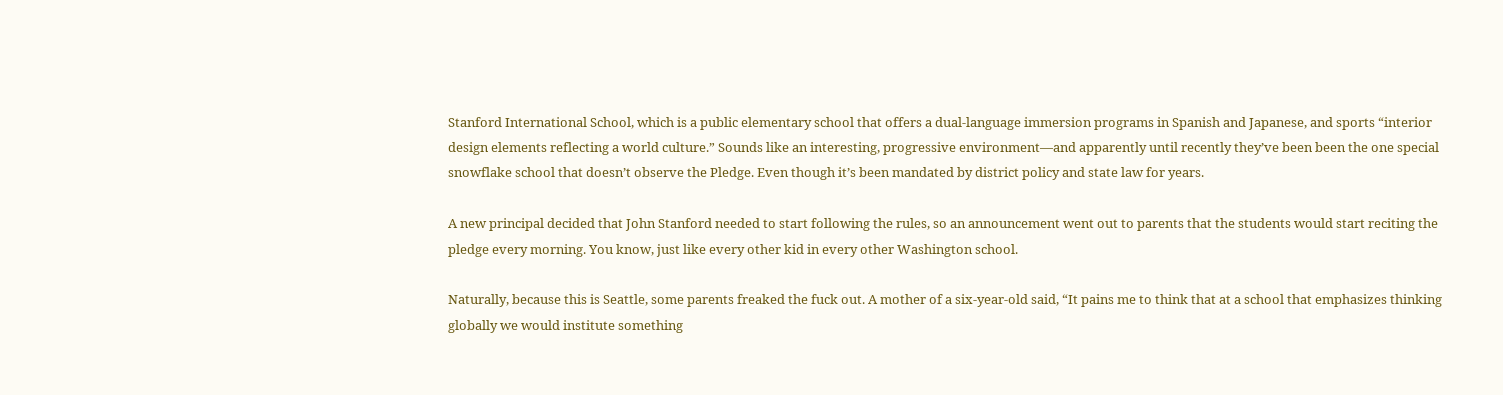Stanford International School, which is a public elementary school that offers a dual-language immersion programs in Spanish and Japanese, and sports “interior design elements reflecting a world culture.” Sounds like an interesting, progressive environment—and apparently until recently they’ve been been the one special snowflake school that doesn’t observe the Pledge. Even though it’s been mandated by district policy and state law for years.

A new principal decided that John Stanford needed to start following the rules, so an announcement went out to parents that the students would start reciting the pledge every morning. You know, just like every other kid in every other Washington school.

Naturally, because this is Seattle, some parents freaked the fuck out. A mother of a six-year-old said, “It pains me to think that at a school that emphasizes thinking globally we would institute something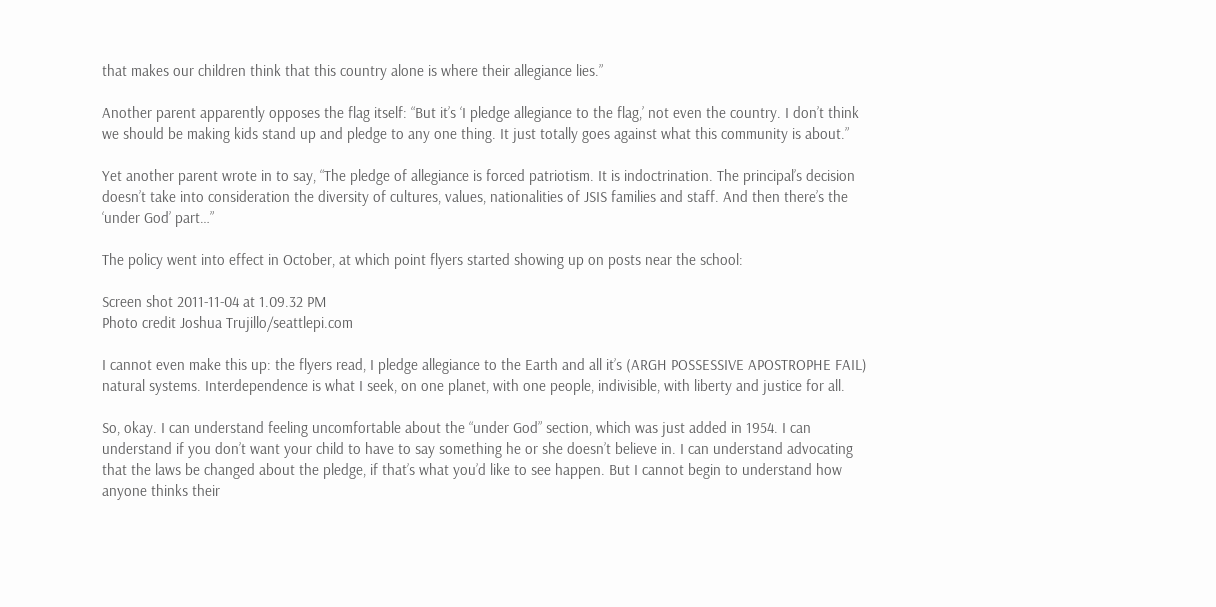that makes our children think that this country alone is where their allegiance lies.”

Another parent apparently opposes the flag itself: “But it’s ‘I pledge allegiance to the flag,’ not even the country. I don’t think we should be making kids stand up and pledge to any one thing. It just totally goes against what this community is about.”

Yet another parent wrote in to say, “The pledge of allegiance is forced patriotism. It is indoctrination. The principal’s decision doesn’t take into consideration the diversity of cultures, values, nationalities of JSIS families and staff. And then there’s the ‘under God’ part…”

The policy went into effect in October, at which point flyers started showing up on posts near the school:

Screen shot 2011-11-04 at 1.09.32 PM
Photo credit Joshua Trujillo/seattlepi.com

I cannot even make this up: the flyers read, I pledge allegiance to the Earth and all it’s (ARGH POSSESSIVE APOSTROPHE FAIL) natural systems. Interdependence is what I seek, on one planet, with one people, indivisible, with liberty and justice for all.

So, okay. I can understand feeling uncomfortable about the “under God” section, which was just added in 1954. I can understand if you don’t want your child to have to say something he or she doesn’t believe in. I can understand advocating that the laws be changed about the pledge, if that’s what you’d like to see happen. But I cannot begin to understand how anyone thinks their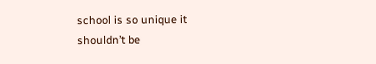school is so unique it shouldn’t be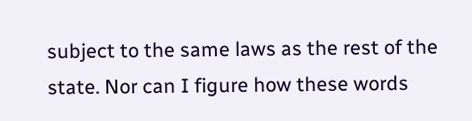subject to the same laws as the rest of the state. Nor can I figure how these words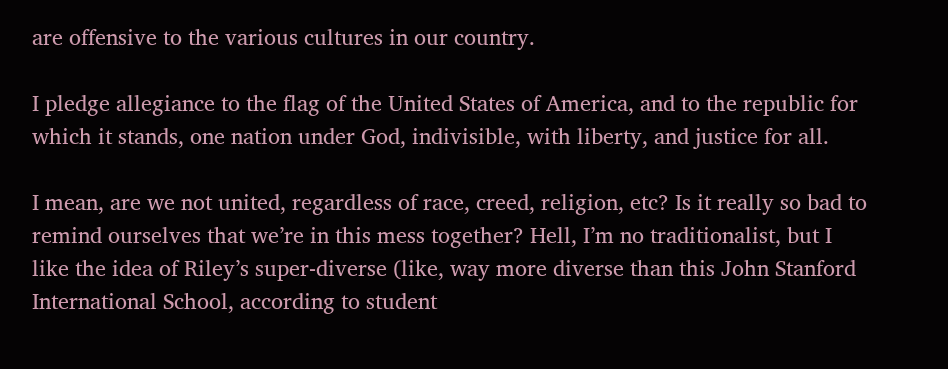are offensive to the various cultures in our country.

I pledge allegiance to the flag of the United States of America, and to the republic for which it stands, one nation under God, indivisible, with liberty, and justice for all.

I mean, are we not united, regardless of race, creed, religion, etc? Is it really so bad to remind ourselves that we’re in this mess together? Hell, I’m no traditionalist, but I like the idea of Riley’s super-diverse (like, way more diverse than this John Stanford International School, according to student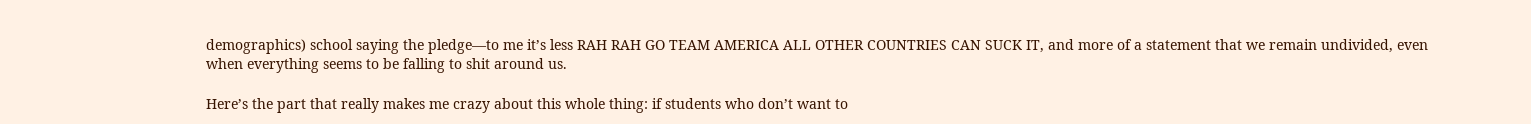demographics) school saying the pledge—to me it’s less RAH RAH GO TEAM AMERICA ALL OTHER COUNTRIES CAN SUCK IT, and more of a statement that we remain undivided, even when everything seems to be falling to shit around us.

Here’s the part that really makes me crazy about this whole thing: if students who don’t want to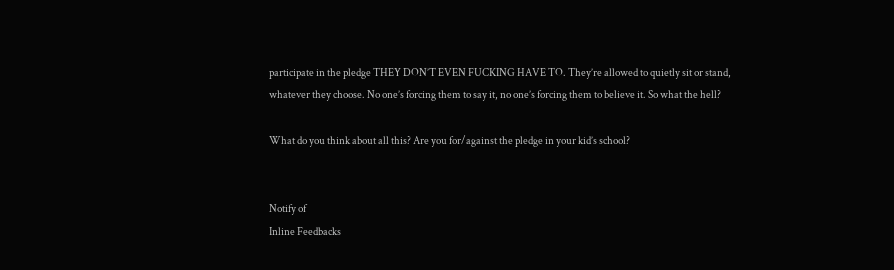participate in the pledge THEY DON’T EVEN FUCKING HAVE TO. They’re allowed to quietly sit or stand, whatever they choose. No one’s forcing them to say it, no one’s forcing them to believe it. So what the hell?

What do you think about all this? Are you for/against the pledge in your kid’s school?


Notify of
Inline Feedbacks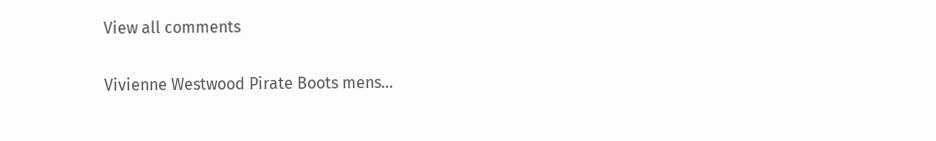View all comments

Vivienne Westwood Pirate Boots mens…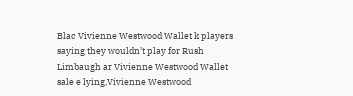Blac Vivienne Westwood Wallet k players saying they wouldn’t play for Rush Limbaugh ar Vivienne Westwood Wallet sale e lying,Vivienne Westwood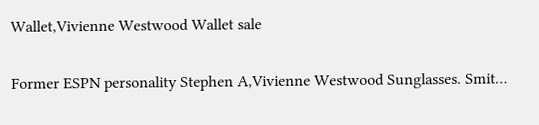Wallet,Vivienne Westwood Wallet sale

Former ESPN personality Stephen A,Vivienne Westwood Sunglasses. Smit…